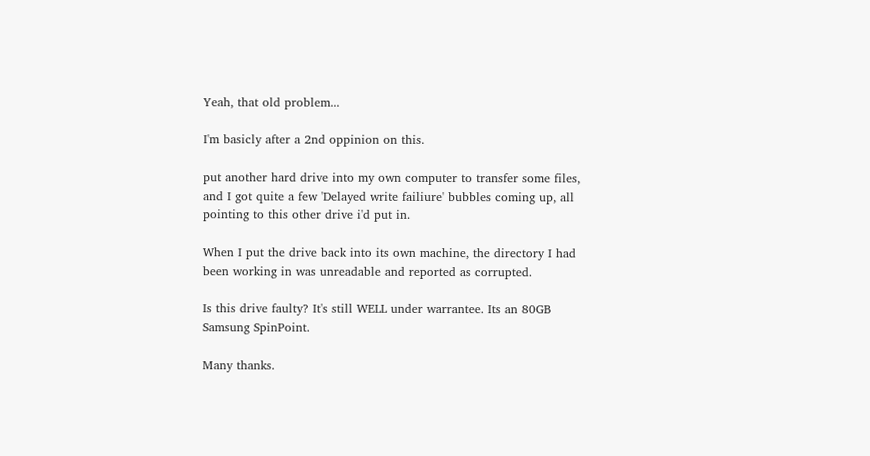Yeah, that old problem...

I'm basicly after a 2nd oppinion on this.

put another hard drive into my own computer to transfer some files, and I got quite a few 'Delayed write failiure' bubbles coming up, all pointing to this other drive i'd put in.

When I put the drive back into its own machine, the directory I had been working in was unreadable and reported as corrupted.

Is this drive faulty? It's still WELL under warrantee. Its an 80GB Samsung SpinPoint.

Many thanks.